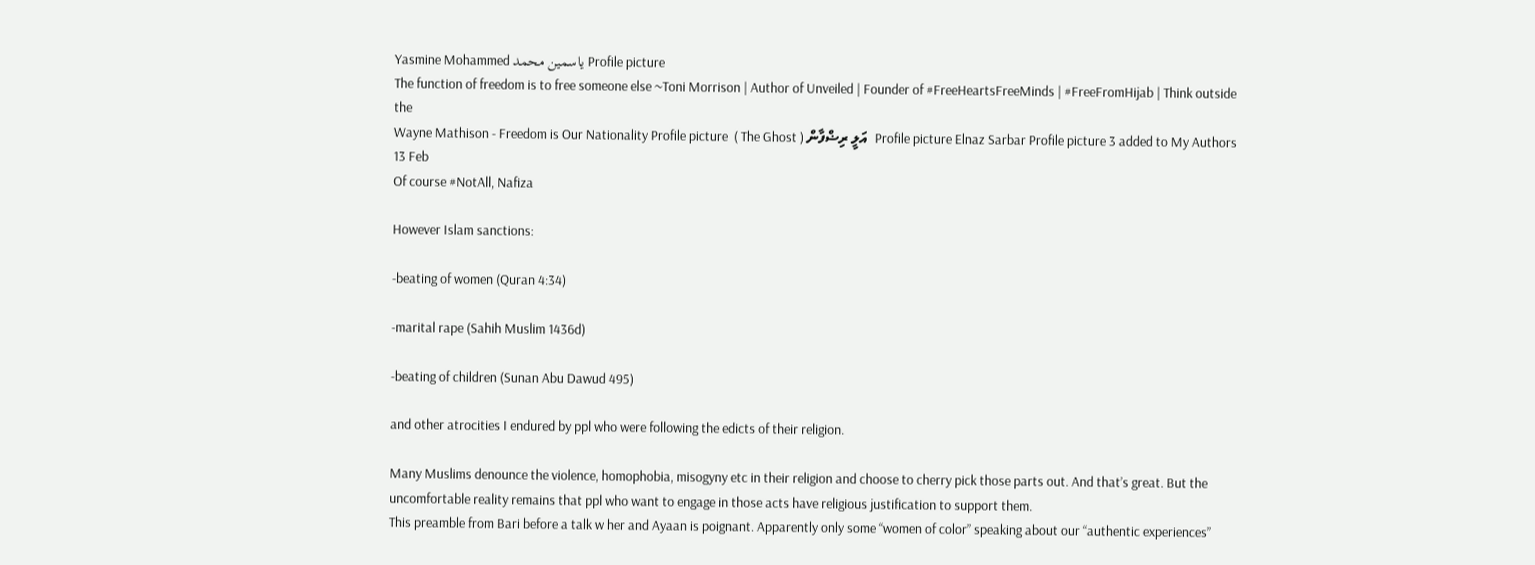Yasmine Mohammed ياسمين محمد Profile picture
The function of freedom is to free someone else ~Toni Morrison | Author of Unveiled | Founder of #FreeHeartsFreeMinds | #FreeFromHijab | Think outside the
Wayne Mathison - Freedom is Our Nationality Profile picture  ( The Ghost ) އަލީ ރިޟްފާން  Profile picture Elnaz Sarbar Profile picture 3 added to My Authors
13 Feb
Of course #NotAll, Nafiza

However Islam sanctions:

-beating of women (Quran 4:34)

-marital rape (Sahih Muslim 1436d)

-beating of children (Sunan Abu Dawud 495)

and other atrocities I endured by ppl who were following the edicts of their religion.

Many Muslims denounce the violence, homophobia, misogyny etc in their religion and choose to cherry pick those parts out. And that’s great. But the uncomfortable reality remains that ppl who want to engage in those acts have religious justification to support them.
This preamble from Bari before a talk w her and Ayaan is poignant. Apparently only some “women of color” speaking about our “authentic experiences”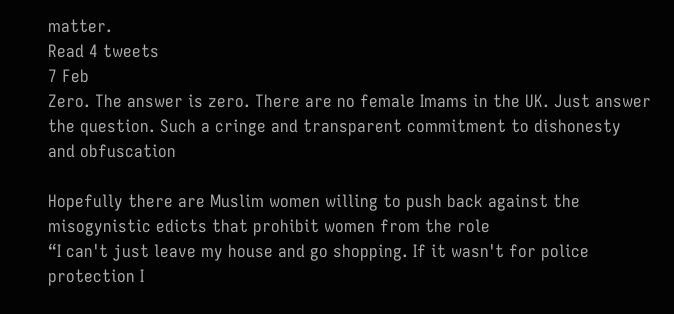matter.
Read 4 tweets
7 Feb
Zero. The answer is zero. There are no female Imams in the UK. Just answer the question. Such a cringe and transparent commitment to dishonesty and obfuscation

Hopefully there are Muslim women willing to push back against the misogynistic edicts that prohibit women from the role
“I can't just leave my house and go shopping. If it wasn't for police protection I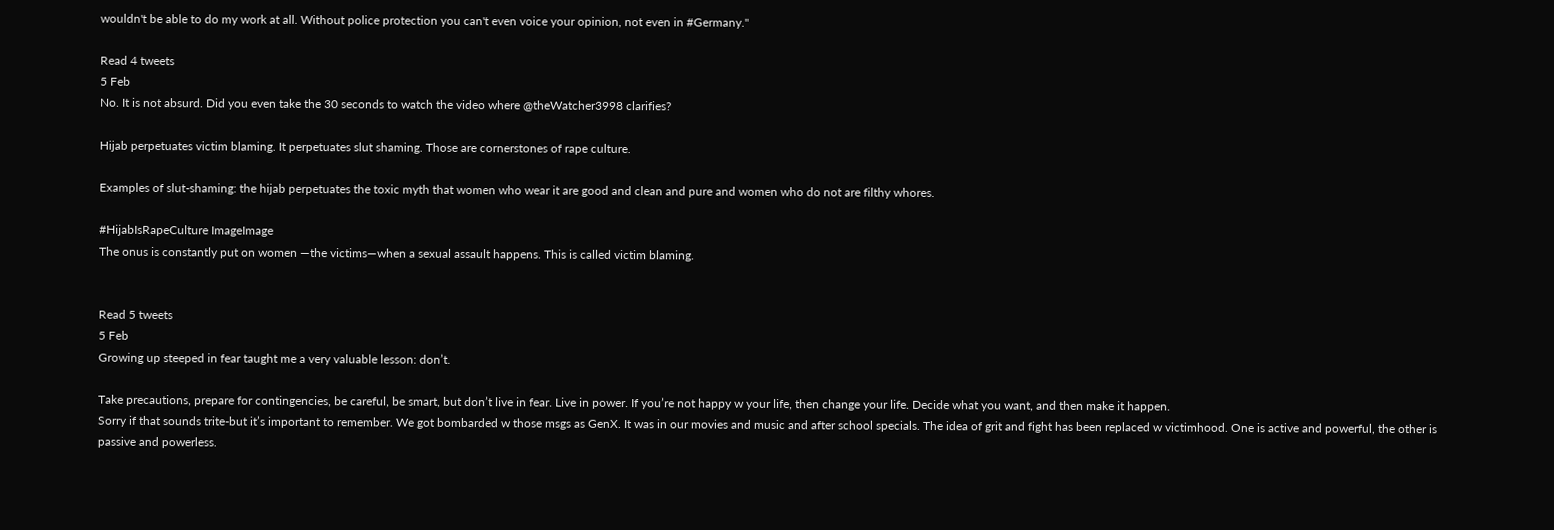wouldn't be able to do my work at all. Without police protection you can't even voice your opinion, not even in #Germany."

Read 4 tweets
5 Feb
No. It is not absurd. Did you even take the 30 seconds to watch the video where @theWatcher3998 clarifies?

Hijab perpetuates victim blaming. It perpetuates slut shaming. Those are cornerstones of rape culture.

Examples of slut-shaming: the hijab perpetuates the toxic myth that women who wear it are good and clean and pure and women who do not are filthy whores.

#HijabIsRapeCulture ImageImage
The onus is constantly put on women —the victims—when a sexual assault happens. This is called victim blaming.


Read 5 tweets
5 Feb
Growing up steeped in fear taught me a very valuable lesson: don’t.

Take precautions, prepare for contingencies, be careful, be smart, but don’t live in fear. Live in power. If you’re not happy w your life, then change your life. Decide what you want, and then make it happen.
Sorry if that sounds trite-but it’s important to remember. We got bombarded w those msgs as GenX. It was in our movies and music and after school specials. The idea of grit and fight has been replaced w victimhood. One is active and powerful, the other is passive and powerless.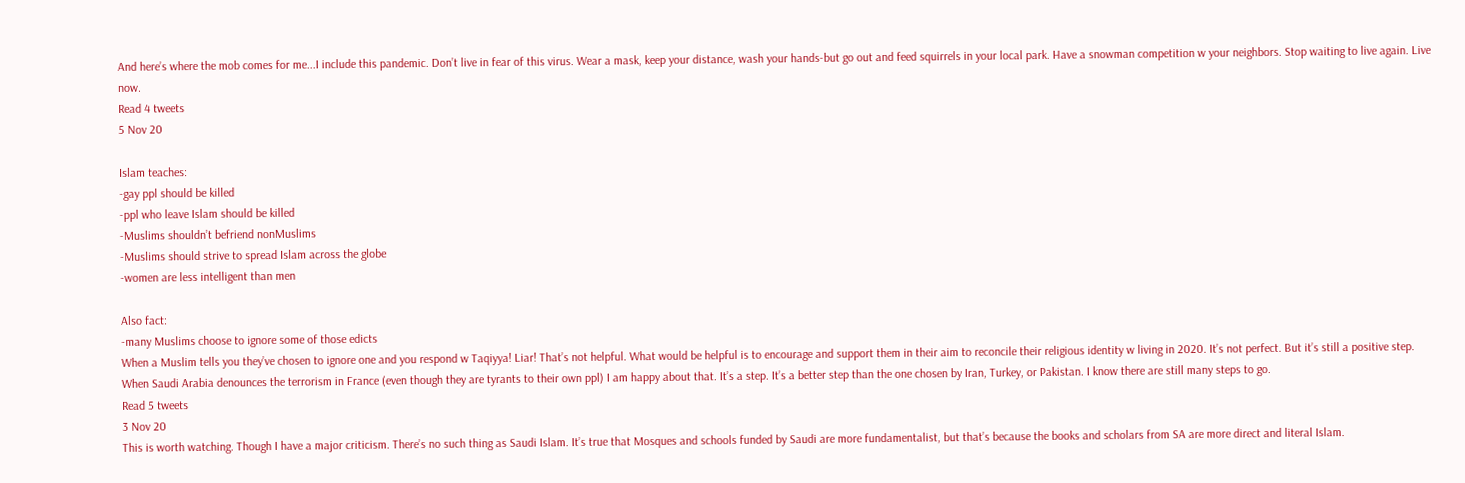And here’s where the mob comes for me...I include this pandemic. Don’t live in fear of this virus. Wear a mask, keep your distance, wash your hands-but go out and feed squirrels in your local park. Have a snowman competition w your neighbors. Stop waiting to live again. Live now.
Read 4 tweets
5 Nov 20

Islam teaches:
-gay ppl should be killed
-ppl who leave Islam should be killed
-Muslims shouldn’t befriend nonMuslims
-Muslims should strive to spread Islam across the globe
-women are less intelligent than men

Also fact:
-many Muslims choose to ignore some of those edicts
When a Muslim tells you they’ve chosen to ignore one and you respond w Taqiyya! Liar! That’s not helpful. What would be helpful is to encourage and support them in their aim to reconcile their religious identity w living in 2020. It’s not perfect. But it’s still a positive step.
When Saudi Arabia denounces the terrorism in France (even though they are tyrants to their own ppl) I am happy about that. It’s a step. It’s a better step than the one chosen by Iran, Turkey, or Pakistan. I know there are still many steps to go.
Read 5 tweets
3 Nov 20
This is worth watching. Though I have a major criticism. There’s no such thing as Saudi Islam. It’s true that Mosques and schools funded by Saudi are more fundamentalist, but that’s because the books and scholars from SA are more direct and literal Islam.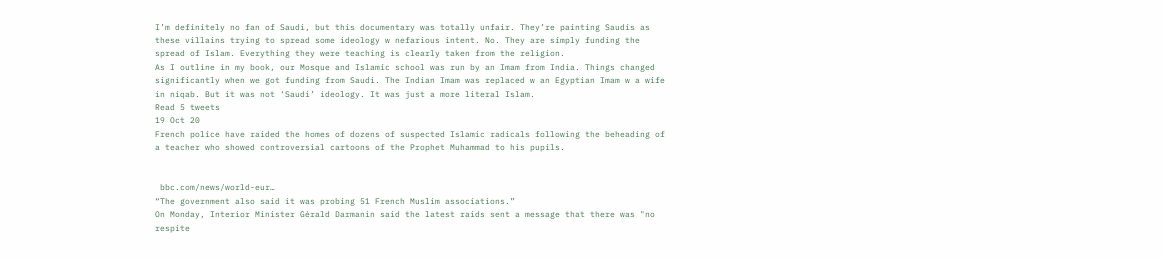I’m definitely no fan of Saudi, but this documentary was totally unfair. They’re painting Saudis as these villains trying to spread some ideology w nefarious intent. No. They are simply funding the spread of Islam. Everything they were teaching is clearly taken from the religion.
As I outline in my book, our Mosque and Islamic school was run by an Imam from India. Things changed significantly when we got funding from Saudi. The Indian Imam was replaced w an Egyptian Imam w a wife in niqab. But it was not ‘Saudi’ ideology. It was just a more literal Islam.
Read 5 tweets
19 Oct 20
French police have raided the homes of dozens of suspected Islamic radicals following the beheading of a teacher who showed controversial cartoons of the Prophet Muhammad to his pupils.


 bbc.com/news/world-eur…
“The government also said it was probing 51 French Muslim associations.”
On Monday, Interior Minister Gérald Darmanin said the latest raids sent a message that there was "no respite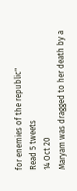for enemies of the republic"
Read 5 tweets
14 Oct 20
Maryam was dragged to her death by a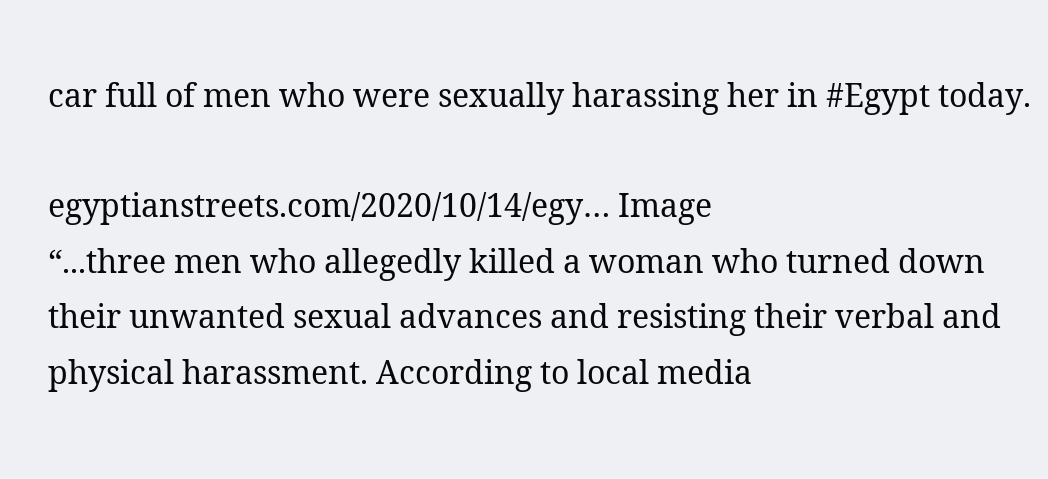car full of men who were sexually harassing her in #Egypt today.

egyptianstreets.com/2020/10/14/egy… Image
“...three men who allegedly killed a woman who turned down their unwanted sexual advances and resisting their verbal and physical harassment. According to local media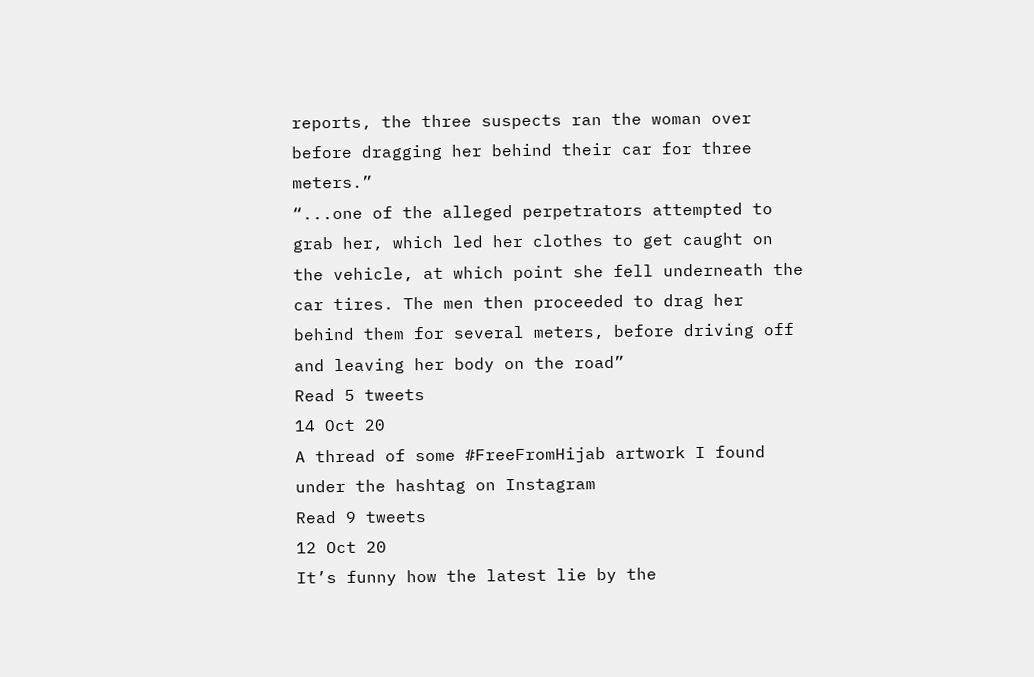reports, the three suspects ran the woman over before dragging her behind their car for three meters.”
“...one of the alleged perpetrators attempted to grab her, which led her clothes to get caught on the vehicle, at which point she fell underneath the car tires. The men then proceeded to drag her behind them for several meters, before driving off and leaving her body on the road”
Read 5 tweets
14 Oct 20
A thread of some #FreeFromHijab artwork I found under the hashtag on Instagram
Read 9 tweets
12 Oct 20
It’s funny how the latest lie by the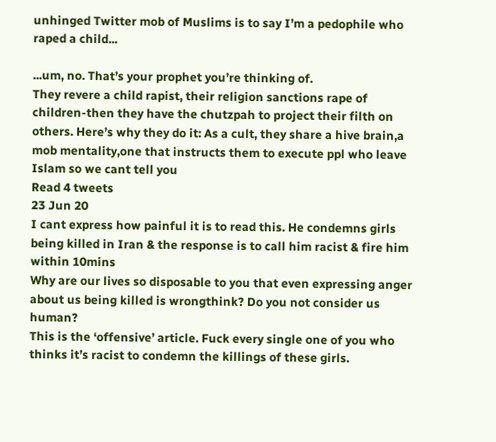unhinged Twitter mob of Muslims is to say I’m a pedophile who raped a child...

...um, no. That’s your prophet you’re thinking of.
They revere a child rapist, their religion sanctions rape of children-then they have the chutzpah to project their filth on others. Here’s why they do it: As a cult, they share a hive brain,a mob mentality,one that instructs them to execute ppl who leave Islam so we cant tell you
Read 4 tweets
23 Jun 20
I cant express how painful it is to read this. He condemns girls being killed in Iran & the response is to call him racist & fire him within 10mins
Why are our lives so disposable to you that even expressing anger about us being killed is wrongthink? Do you not consider us human?
This is the ‘offensive’ article. Fuck every single one of you who thinks it’s racist to condemn the killings of these girls.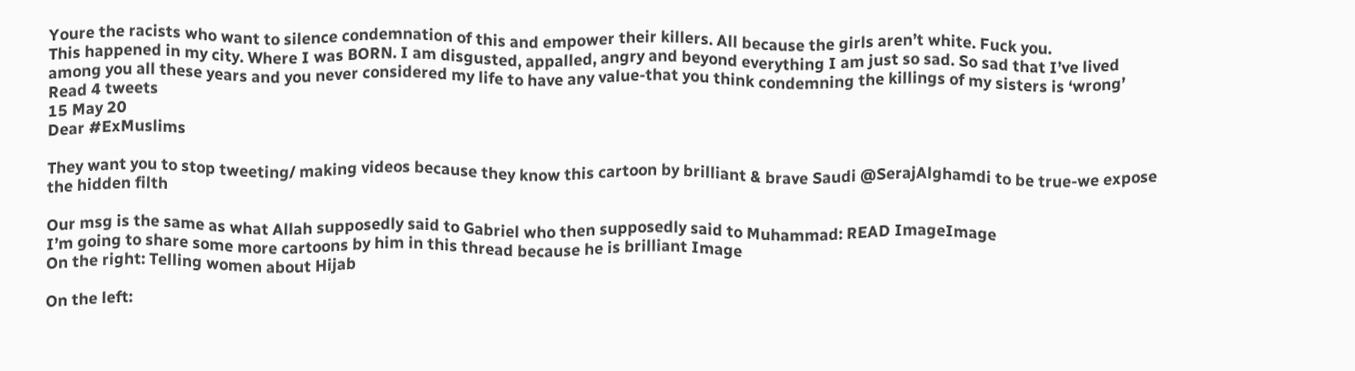Youre the racists who want to silence condemnation of this and empower their killers. All because the girls aren’t white. Fuck you.
This happened in my city. Where I was BORN. I am disgusted, appalled, angry and beyond everything I am just so sad. So sad that I’ve lived among you all these years and you never considered my life to have any value-that you think condemning the killings of my sisters is ‘wrong’
Read 4 tweets
15 May 20
Dear #ExMuslims

They want you to stop tweeting/ making videos because they know this cartoon by brilliant & brave Saudi @SerajAlghamdi to be true-we expose the hidden filth

Our msg is the same as what Allah supposedly said to Gabriel who then supposedly said to Muhammad: READ ImageImage
I’m going to share some more cartoons by him in this thread because he is brilliant Image
On the right: Telling women about Hijab

On the left: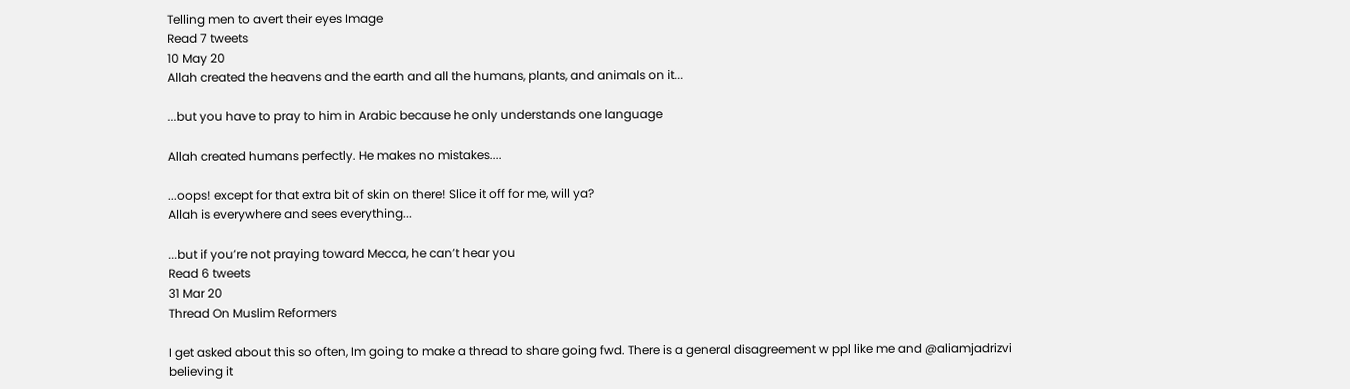Telling men to avert their eyes Image
Read 7 tweets
10 May 20
Allah created the heavens and the earth and all the humans, plants, and animals on it...

...but you have to pray to him in Arabic because he only understands one language

Allah created humans perfectly. He makes no mistakes....

...oops! except for that extra bit of skin on there! Slice it off for me, will ya?
Allah is everywhere and sees everything...

...but if you’re not praying toward Mecca, he can’t hear you
Read 6 tweets
31 Mar 20
Thread On Muslim Reformers

I get asked about this so often, Im going to make a thread to share going fwd. There is a general disagreement w ppl like me and @aliamjadrizvi believing it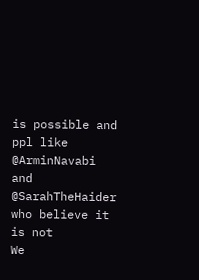is possible and ppl like @ArminNavabi and @SarahTheHaider who believe it is not
We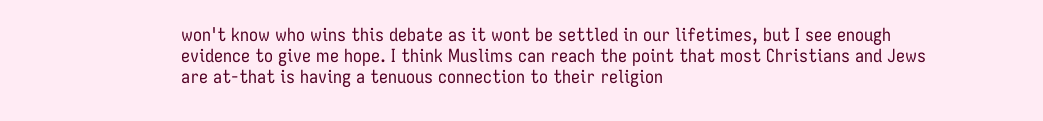won't know who wins this debate as it wont be settled in our lifetimes, but I see enough evidence to give me hope. I think Muslims can reach the point that most Christians and Jews are at-that is having a tenuous connection to their religion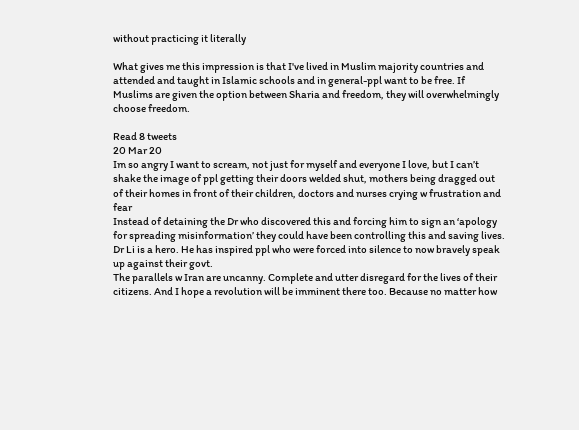without practicing it literally

What gives me this impression is that I've lived in Muslim majority countries and attended and taught in Islamic schools and in general-ppl want to be free. If Muslims are given the option between Sharia and freedom, they will overwhelmingly choose freedom.

Read 8 tweets
20 Mar 20
Im so angry I want to scream, not just for myself and everyone I love, but I can’t shake the image of ppl getting their doors welded shut, mothers being dragged out of their homes in front of their children, doctors and nurses crying w frustration and fear
Instead of detaining the Dr who discovered this and forcing him to sign an ‘apology for spreading misinformation’ they could have been controlling this and saving lives. Dr Li is a hero. He has inspired ppl who were forced into silence to now bravely speak up against their govt.
The parallels w Iran are uncanny. Complete and utter disregard for the lives of their citizens. And I hope a revolution will be imminent there too. Because no matter how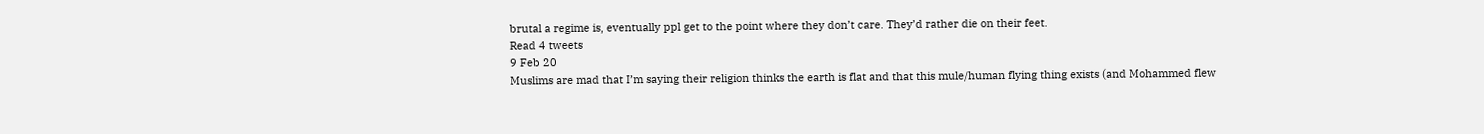brutal a regime is, eventually ppl get to the point where they don’t care. They’d rather die on their feet.
Read 4 tweets
9 Feb 20
Muslims are mad that I’m saying their religion thinks the earth is flat and that this mule/human flying thing exists (and Mohammed flew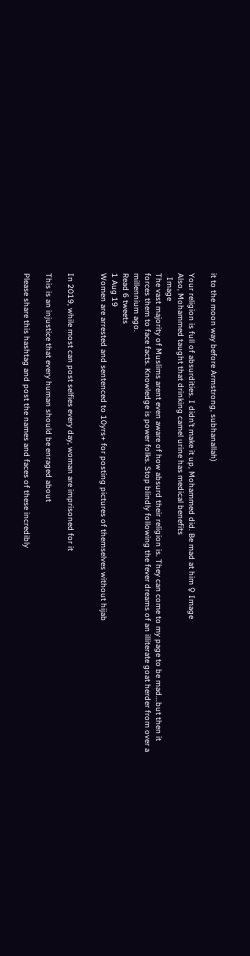it to the moon way before Armstrong, subhanallah)

Your religion is full of absurdities. I didn’t make it up, Mohammed did. Be mad at him ♀ Image
Also, Mohammed taught that drinking camel urine has medical benefits
  Image
The vast majority of Muslims arent even aware of how absurd their religion is. They can come to my page to be mad...but then it forces them to face facts. Knowledge is power folks. Stop blindly following the fever dreams of an illiterate goat herder from over a millennium ago.
Read 6 tweets
1 Aug 19
Women are arrested and sentenced to 10yrs+ for posting pictures of themselves without hijab


In 2019, while most can post selfies every day, woman are imprisoned for it

This is an injustice that every human should be enraged about

Please share this hashtag and post the names and faces of these incredibly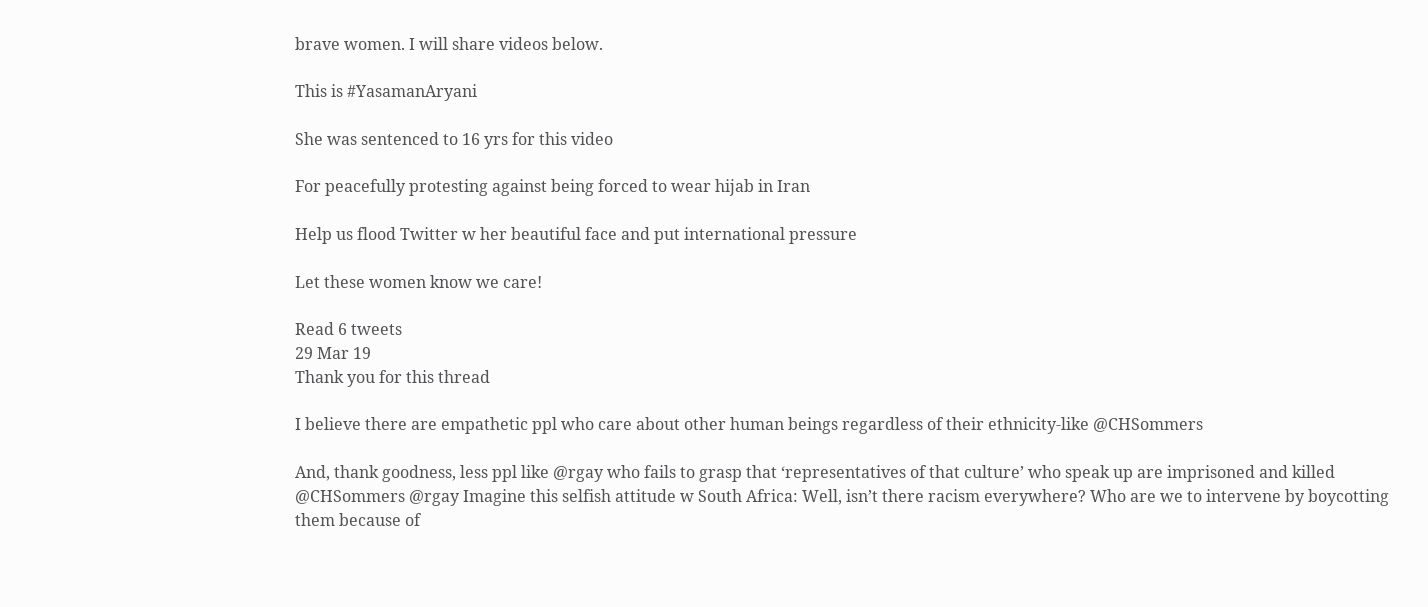brave women. I will share videos below.

This is #YasamanAryani

She was sentenced to 16 yrs for this video

For peacefully protesting against being forced to wear hijab in Iran

Help us flood Twitter w her beautiful face and put international pressure

Let these women know we care!

Read 6 tweets
29 Mar 19
Thank you for this thread

I believe there are empathetic ppl who care about other human beings regardless of their ethnicity-like @CHSommers

And, thank goodness, less ppl like @rgay who fails to grasp that ‘representatives of that culture’ who speak up are imprisoned and killed
@CHSommers @rgay Imagine this selfish attitude w South Africa: Well, isn’t there racism everywhere? Who are we to intervene by boycotting them because of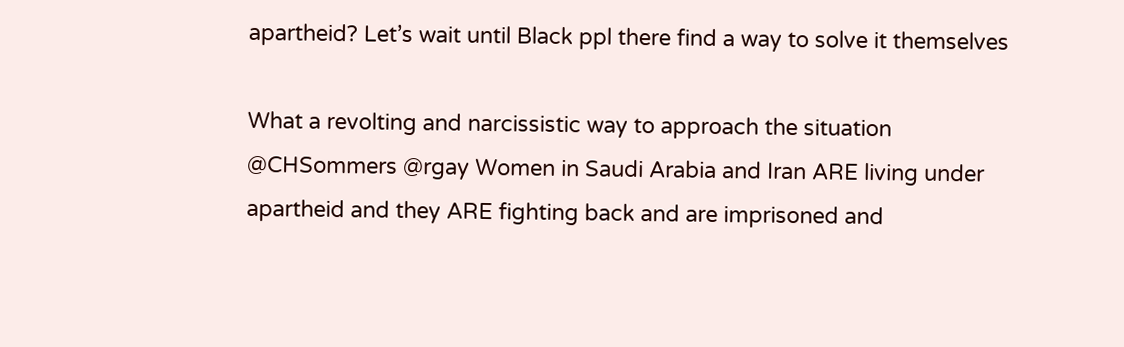apartheid? Let’s wait until Black ppl there find a way to solve it themselves

What a revolting and narcissistic way to approach the situation
@CHSommers @rgay Women in Saudi Arabia and Iran ARE living under apartheid and they ARE fighting back and are imprisoned and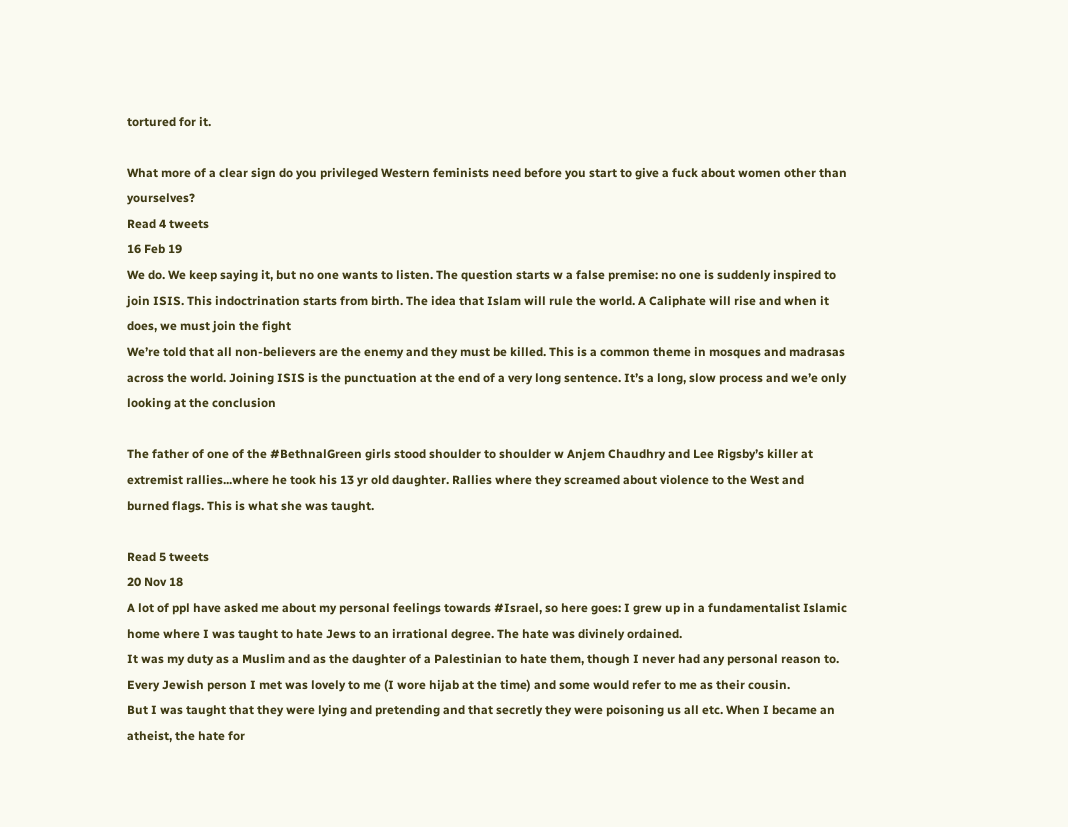tortured for it.

What more of a clear sign do you privileged Western feminists need before you start to give a fuck about women other than yourselves?
Read 4 tweets
16 Feb 19
We do. We keep saying it, but no one wants to listen. The question starts w a false premise: no one is suddenly inspired to join ISIS. This indoctrination starts from birth. The idea that Islam will rule the world. A Caliphate will rise and when it does, we must join the fight
We’re told that all non-believers are the enemy and they must be killed. This is a common theme in mosques and madrasas across the world. Joining ISIS is the punctuation at the end of a very long sentence. It’s a long, slow process and we’e only looking at the conclusion

The father of one of the #BethnalGreen girls stood shoulder to shoulder w Anjem Chaudhry and Lee Rigsby’s killer at extremist rallies...where he took his 13 yr old daughter. Rallies where they screamed about violence to the West and burned flags. This is what she was taught.

Read 5 tweets
20 Nov 18
A lot of ppl have asked me about my personal feelings towards #Israel, so here goes: I grew up in a fundamentalist Islamic home where I was taught to hate Jews to an irrational degree. The hate was divinely ordained.
It was my duty as a Muslim and as the daughter of a Palestinian to hate them, though I never had any personal reason to. Every Jewish person I met was lovely to me (I wore hijab at the time) and some would refer to me as their cousin.
But I was taught that they were lying and pretending and that secretly they were poisoning us all etc. When I became an atheist, the hate for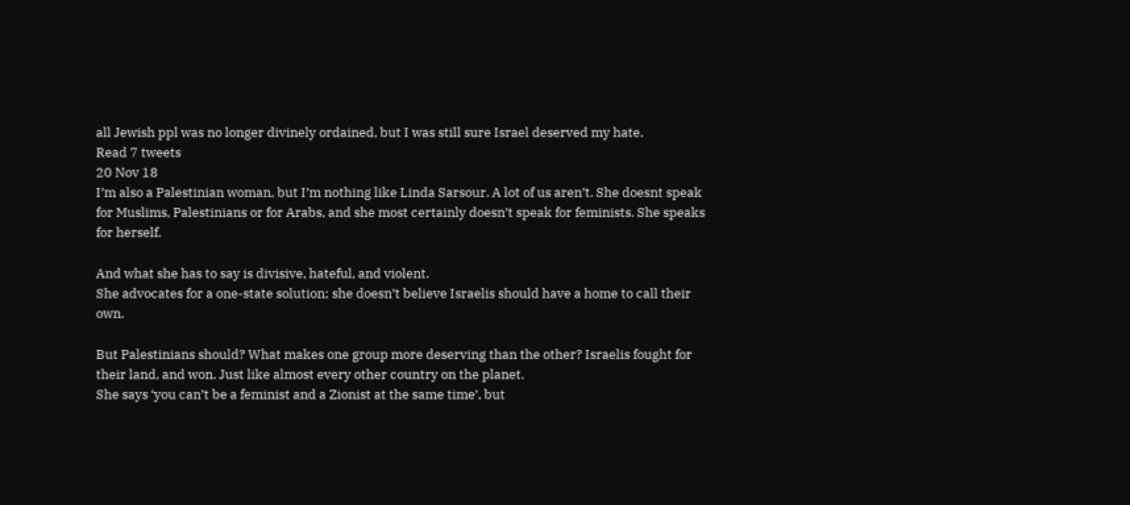all Jewish ppl was no longer divinely ordained, but I was still sure Israel deserved my hate.
Read 7 tweets
20 Nov 18
I’m also a Palestinian woman, but I’m nothing like Linda Sarsour. A lot of us aren’t. She doesnt speak for Muslims, Palestinians or for Arabs, and she most certainly doesn’t speak for feminists. She speaks for herself.

And what she has to say is divisive, hateful, and violent.
She advocates for a one-state solution; she doesn’t believe Israelis should have a home to call their own.

But Palestinians should? What makes one group more deserving than the other? Israelis fought for their land, and won. Just like almost every other country on the planet.
She says ‘you can’t be a feminist and a Zionist at the same time’, but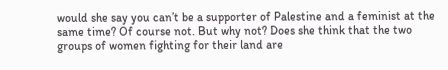would she say you can’t be a supporter of Palestine and a feminist at the same time? Of course not. But why not? Does she think that the two groups of women fighting for their land are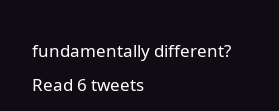fundamentally different?
Read 6 tweets